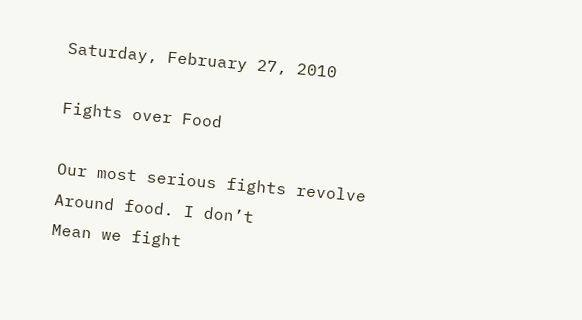Saturday, February 27, 2010

Fights over Food

Our most serious fights revolve
Around food. I don’t
Mean we fight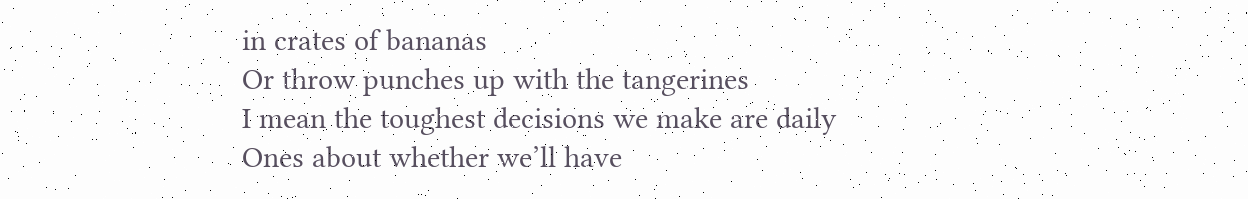in crates of bananas
Or throw punches up with the tangerines
I mean the toughest decisions we make are daily
Ones about whether we’ll have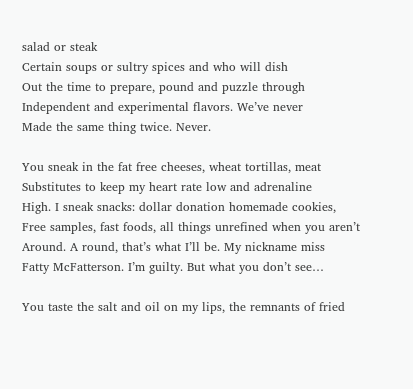salad or steak
Certain soups or sultry spices and who will dish
Out the time to prepare, pound and puzzle through
Independent and experimental flavors. We’ve never
Made the same thing twice. Never.

You sneak in the fat free cheeses, wheat tortillas, meat
Substitutes to keep my heart rate low and adrenaline
High. I sneak snacks: dollar donation homemade cookies,
Free samples, fast foods, all things unrefined when you aren’t
Around. A round, that’s what I’ll be. My nickname miss
Fatty McFatterson. I’m guilty. But what you don’t see…

You taste the salt and oil on my lips, the remnants of fried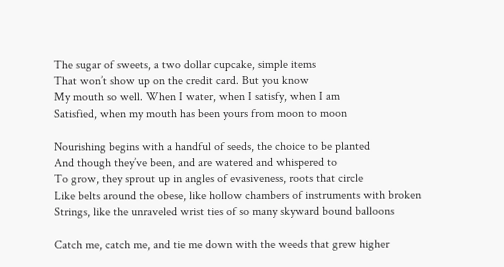The sugar of sweets, a two dollar cupcake, simple items
That won’t show up on the credit card. But you know
My mouth so well. When I water, when I satisfy, when I am
Satisfied, when my mouth has been yours from moon to moon

Nourishing begins with a handful of seeds, the choice to be planted
And though they’ve been, and are watered and whispered to
To grow, they sprout up in angles of evasiveness, roots that circle
Like belts around the obese, like hollow chambers of instruments with broken
Strings, like the unraveled wrist ties of so many skyward bound balloons

Catch me, catch me, and tie me down with the weeds that grew higher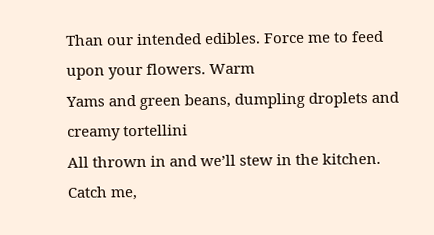Than our intended edibles. Force me to feed upon your flowers. Warm
Yams and green beans, dumpling droplets and creamy tortellini
All thrown in and we’ll stew in the kitchen.
Catch me,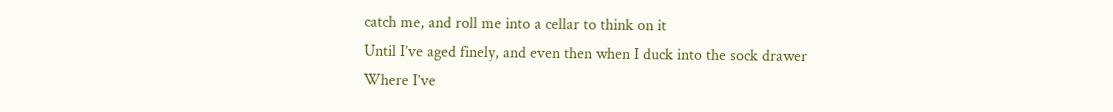catch me, and roll me into a cellar to think on it
Until I’ve aged finely, and even then when I duck into the sock drawer
Where I’ve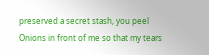preserved a secret stash, you peel
Onions in front of me so that my tears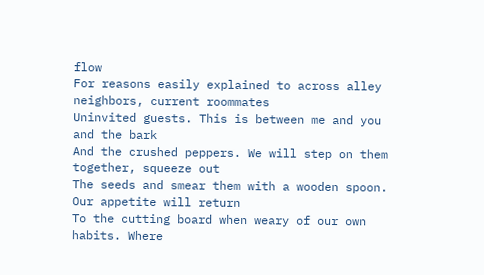flow
For reasons easily explained to across alley neighbors, current roommates
Uninvited guests. This is between me and you and the bark
And the crushed peppers. We will step on them together, squeeze out
The seeds and smear them with a wooden spoon. Our appetite will return
To the cutting board when weary of our own habits. Where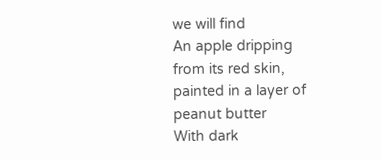we will find
An apple dripping from its red skin, painted in a layer of peanut butter
With dark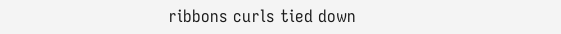ribbons curls tied down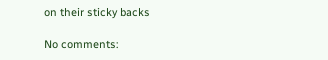on their sticky backs

No comments: